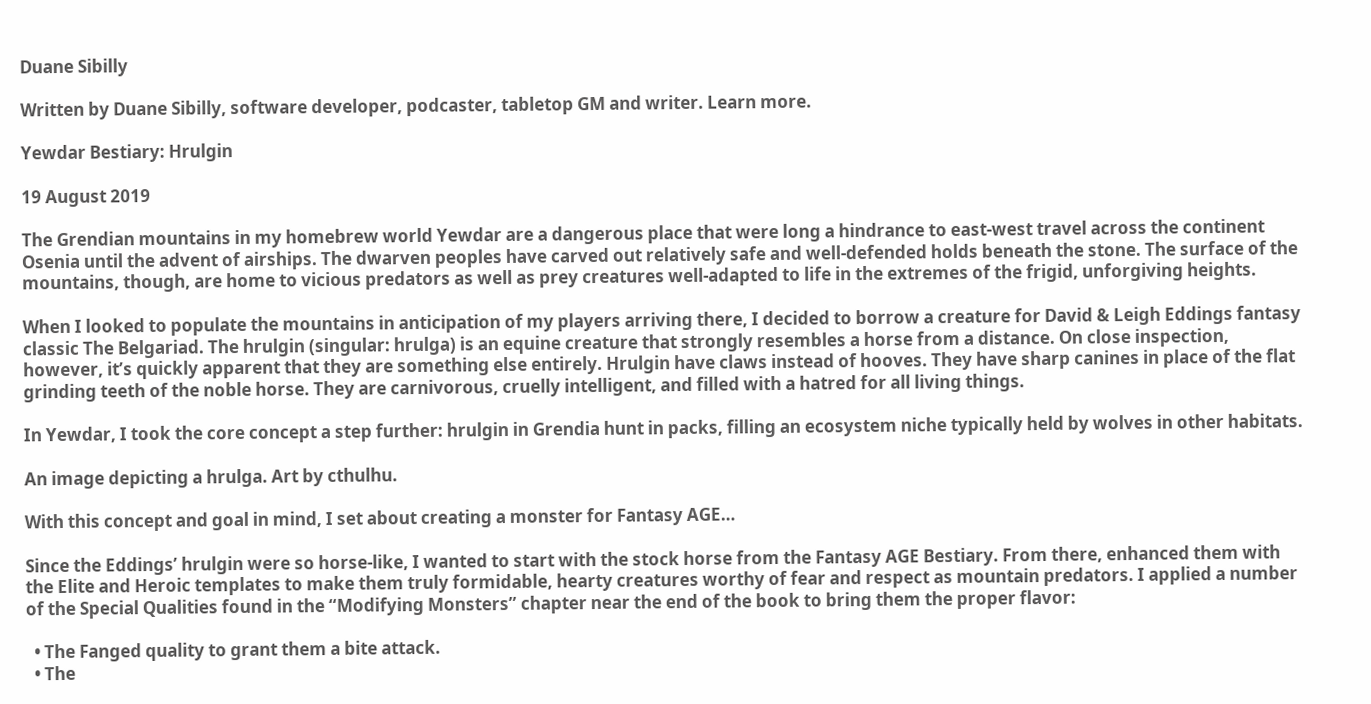Duane Sibilly

Written by Duane Sibilly, software developer, podcaster, tabletop GM and writer. Learn more.

Yewdar Bestiary: Hrulgin

19 August 2019

The Grendian mountains in my homebrew world Yewdar are a dangerous place that were long a hindrance to east-west travel across the continent Osenia until the advent of airships. The dwarven peoples have carved out relatively safe and well-defended holds beneath the stone. The surface of the mountains, though, are home to vicious predators as well as prey creatures well-adapted to life in the extremes of the frigid, unforgiving heights.

When I looked to populate the mountains in anticipation of my players arriving there, I decided to borrow a creature for David & Leigh Eddings fantasy classic The Belgariad. The hrulgin (singular: hrulga) is an equine creature that strongly resembles a horse from a distance. On close inspection, however, it’s quickly apparent that they are something else entirely. Hrulgin have claws instead of hooves. They have sharp canines in place of the flat grinding teeth of the noble horse. They are carnivorous, cruelly intelligent, and filled with a hatred for all living things.

In Yewdar, I took the core concept a step further: hrulgin in Grendia hunt in packs, filling an ecosystem niche typically held by wolves in other habitats.

An image depicting a hrulga. Art by cthulhu.

With this concept and goal in mind, I set about creating a monster for Fantasy AGE…

Since the Eddings’ hrulgin were so horse-like, I wanted to start with the stock horse from the Fantasy AGE Bestiary. From there, enhanced them with the Elite and Heroic templates to make them truly formidable, hearty creatures worthy of fear and respect as mountain predators. I applied a number of the Special Qualities found in the “Modifying Monsters” chapter near the end of the book to bring them the proper flavor:

  • The Fanged quality to grant them a bite attack.
  • The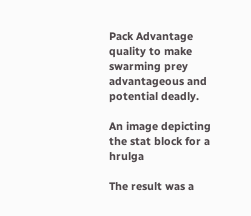Pack Advantage quality to make swarming prey advantageous and potential deadly.

An image depicting the stat block for a hrulga

The result was a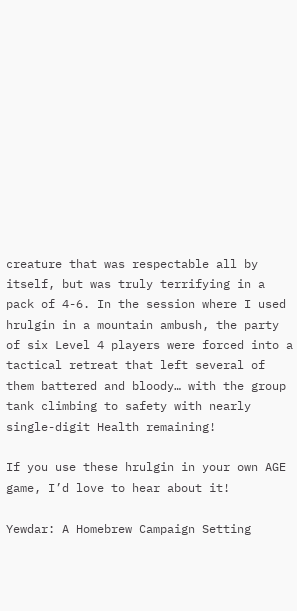creature that was respectable all by itself, but was truly terrifying in a pack of 4-6. In the session where I used hrulgin in a mountain ambush, the party of six Level 4 players were forced into a tactical retreat that left several of them battered and bloody… with the group tank climbing to safety with nearly single-digit Health remaining!

If you use these hrulgin in your own AGE game, I’d love to hear about it!

Yewdar: A Homebrew Campaign Setting